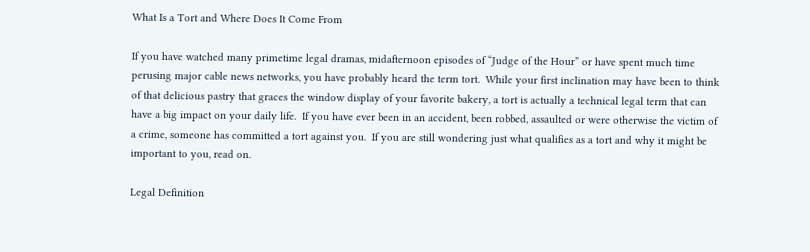What Is a Tort and Where Does It Come From

If you have watched many primetime legal dramas, midafternoon episodes of “Judge of the Hour” or have spent much time perusing major cable news networks, you have probably heard the term tort.  While your first inclination may have been to think of that delicious pastry that graces the window display of your favorite bakery, a tort is actually a technical legal term that can have a big impact on your daily life.  If you have ever been in an accident, been robbed, assaulted or were otherwise the victim of a crime, someone has committed a tort against you.  If you are still wondering just what qualifies as a tort and why it might be important to you, read on.

Legal Definition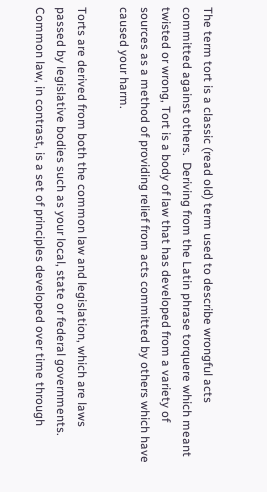The term tort is a classic (read old) term used to describe wrongful acts committed against others.  Deriving from the Latin phrase torquere which meant twisted or wrong, Tort is a body of law that has developed from a variety of sources as a method of providing relief from acts committed by others which have caused your harm.

Torts are derived from both the common law and legislation, which are laws passed by legislative bodies such as your local, state or federal governments.  Common law, in contrast, is a set of principles developed over time through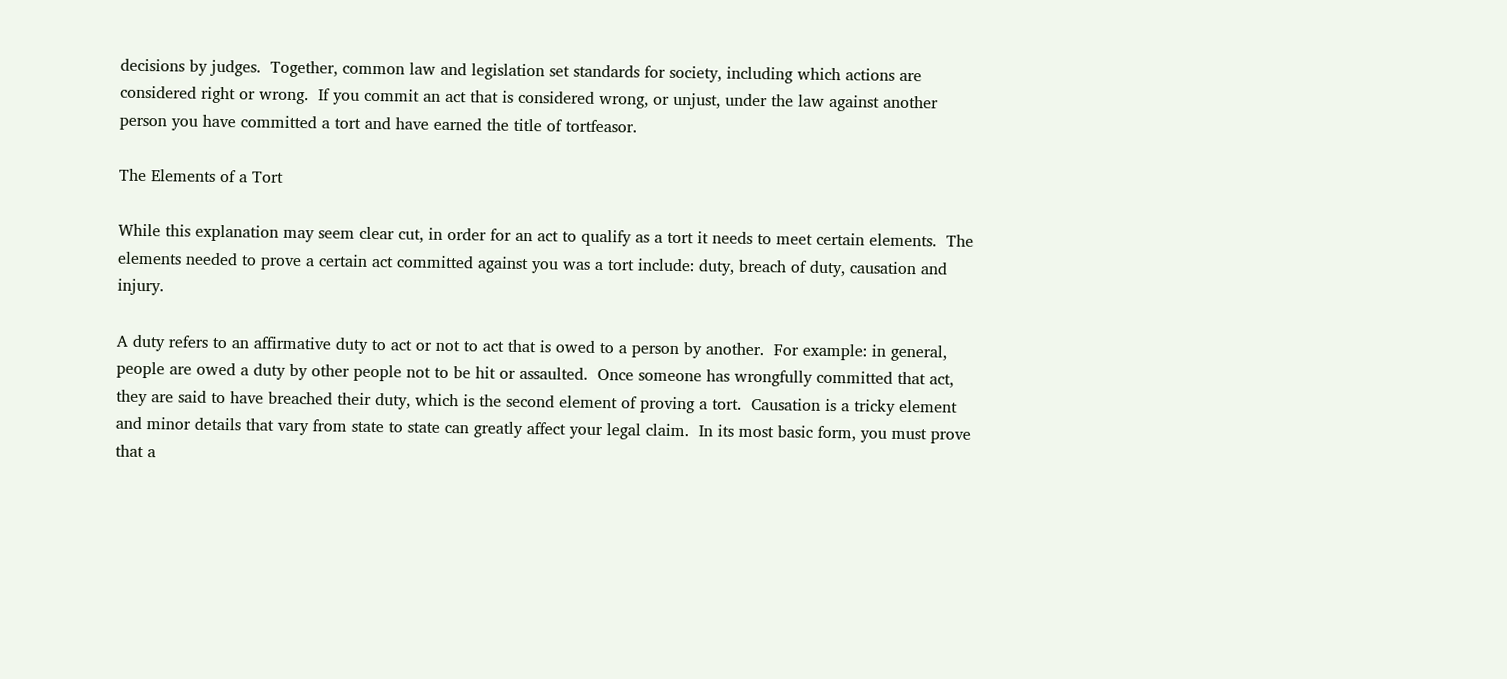decisions by judges.  Together, common law and legislation set standards for society, including which actions are considered right or wrong.  If you commit an act that is considered wrong, or unjust, under the law against another person you have committed a tort and have earned the title of tortfeasor.

The Elements of a Tort

While this explanation may seem clear cut, in order for an act to qualify as a tort it needs to meet certain elements.  The elements needed to prove a certain act committed against you was a tort include: duty, breach of duty, causation and injury.

A duty refers to an affirmative duty to act or not to act that is owed to a person by another.  For example: in general, people are owed a duty by other people not to be hit or assaulted.  Once someone has wrongfully committed that act, they are said to have breached their duty, which is the second element of proving a tort.  Causation is a tricky element and minor details that vary from state to state can greatly affect your legal claim.  In its most basic form, you must prove that a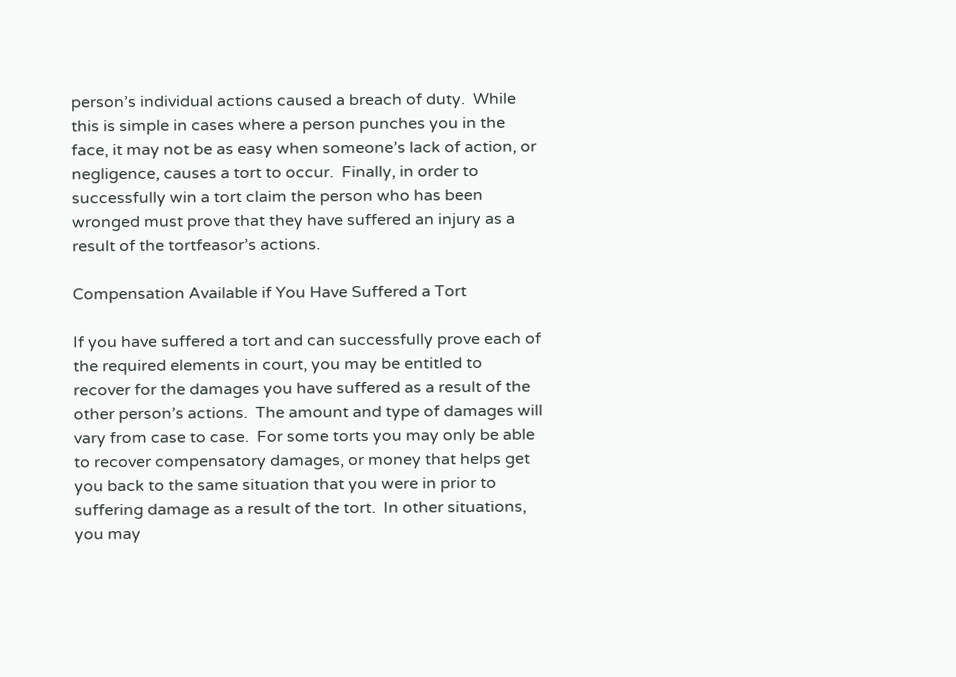person’s individual actions caused a breach of duty.  While this is simple in cases where a person punches you in the face, it may not be as easy when someone’s lack of action, or negligence, causes a tort to occur.  Finally, in order to successfully win a tort claim the person who has been wronged must prove that they have suffered an injury as a result of the tortfeasor’s actions.

Compensation Available if You Have Suffered a Tort

If you have suffered a tort and can successfully prove each of the required elements in court, you may be entitled to recover for the damages you have suffered as a result of the other person’s actions.  The amount and type of damages will vary from case to case.  For some torts you may only be able to recover compensatory damages, or money that helps get you back to the same situation that you were in prior to suffering damage as a result of the tort.  In other situations, you may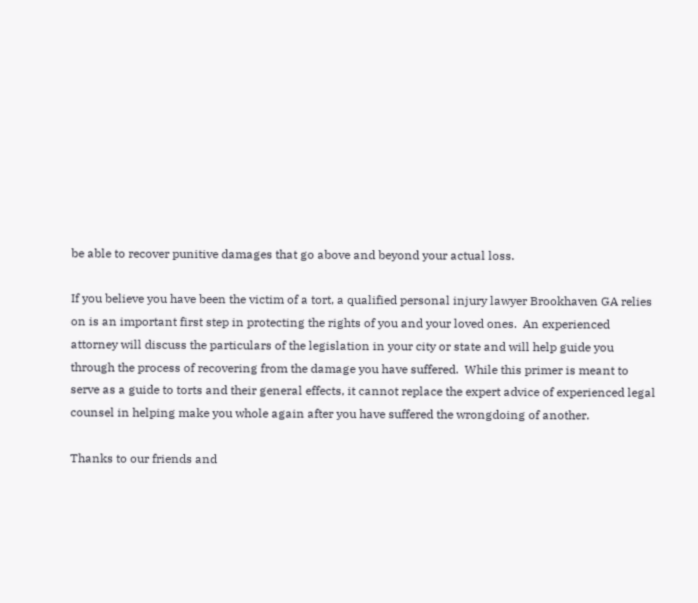be able to recover punitive damages that go above and beyond your actual loss.

If you believe you have been the victim of a tort, a qualified personal injury lawyer Brookhaven GA relies on is an important first step in protecting the rights of you and your loved ones.  An experienced attorney will discuss the particulars of the legislation in your city or state and will help guide you through the process of recovering from the damage you have suffered.  While this primer is meant to serve as a guide to torts and their general effects, it cannot replace the expert advice of experienced legal counsel in helping make you whole again after you have suffered the wrongdoing of another.

Thanks to our friends and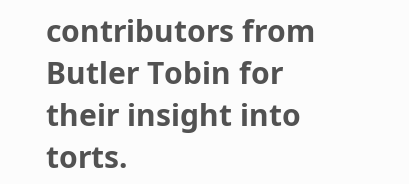contributors from Butler Tobin for their insight into torts.